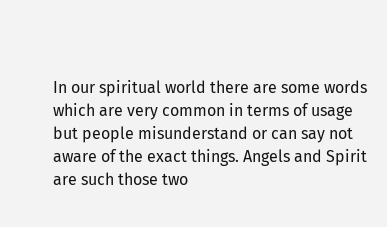In our spiritual world there are some words which are very common in terms of usage but people misunderstand or can say not aware of the exact things. Angels and Spirit are such those two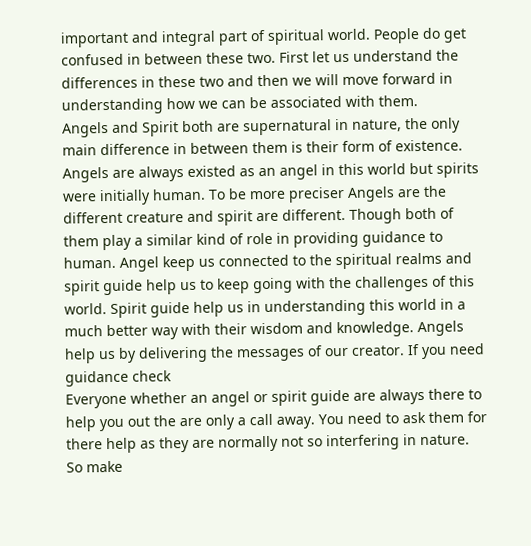important and integral part of spiritual world. People do get confused in between these two. First let us understand the differences in these two and then we will move forward in understanding how we can be associated with them.
Angels and Spirit both are supernatural in nature, the only main difference in between them is their form of existence. Angels are always existed as an angel in this world but spirits were initially human. To be more preciser Angels are the different creature and spirit are different. Though both of them play a similar kind of role in providing guidance to human. Angel keep us connected to the spiritual realms and spirit guide help us to keep going with the challenges of this world. Spirit guide help us in understanding this world in a much better way with their wisdom and knowledge. Angels help us by delivering the messages of our creator. If you need guidance check
Everyone whether an angel or spirit guide are always there to help you out the are only a call away. You need to ask them for there help as they are normally not so interfering in nature. So make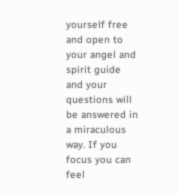yourself free and open to your angel and spirit guide and your questions will be answered in a miraculous way. If you focus you can feel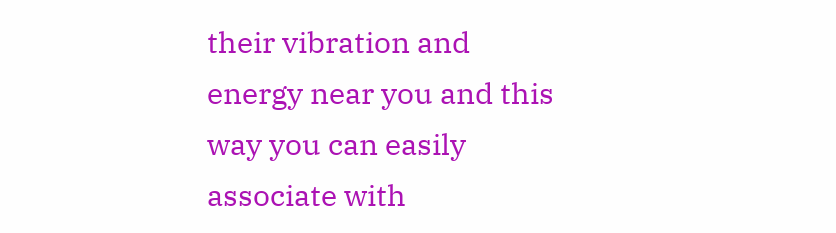their vibration and energy near you and this way you can easily associate with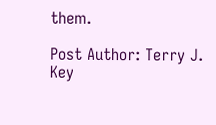them.

Post Author: Terry J. Key